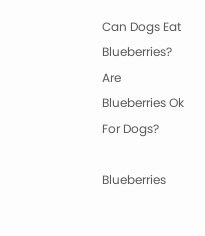Can Dogs Eat Blueberries? Are Blueberries Ok For Dogs?

Blueberries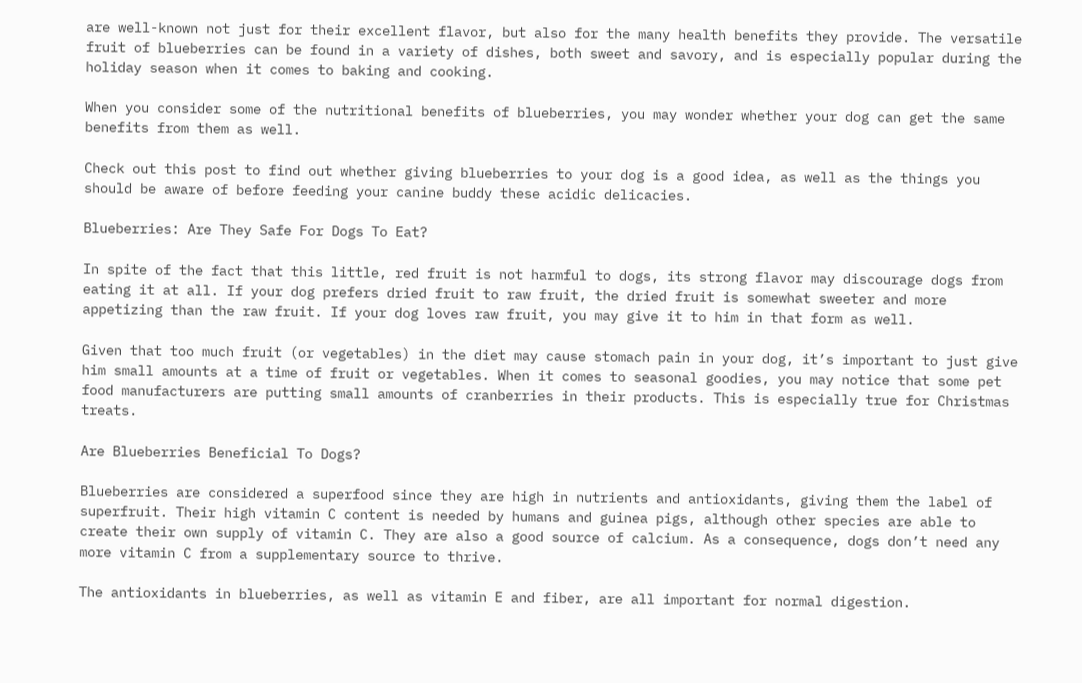are well-known not just for their excellent flavor, but also for the many health benefits they provide. The versatile fruit of blueberries can be found in a variety of dishes, both sweet and savory, and is especially popular during the holiday season when it comes to baking and cooking.

When you consider some of the nutritional benefits of blueberries, you may wonder whether your dog can get the same benefits from them as well.

Check out this post to find out whether giving blueberries to your dog is a good idea, as well as the things you should be aware of before feeding your canine buddy these acidic delicacies.

Blueberries: Are They Safe For Dogs To Eat?

In spite of the fact that this little, red fruit is not harmful to dogs, its strong flavor may discourage dogs from eating it at all. If your dog prefers dried fruit to raw fruit, the dried fruit is somewhat sweeter and more appetizing than the raw fruit. If your dog loves raw fruit, you may give it to him in that form as well.

Given that too much fruit (or vegetables) in the diet may cause stomach pain in your dog, it’s important to just give him small amounts at a time of fruit or vegetables. When it comes to seasonal goodies, you may notice that some pet food manufacturers are putting small amounts of cranberries in their products. This is especially true for Christmas treats.

Are Blueberries Beneficial To Dogs?

Blueberries are considered a superfood since they are high in nutrients and antioxidants, giving them the label of superfruit. Their high vitamin C content is needed by humans and guinea pigs, although other species are able to create their own supply of vitamin C. They are also a good source of calcium. As a consequence, dogs don’t need any more vitamin C from a supplementary source to thrive.

The antioxidants in blueberries, as well as vitamin E and fiber, are all important for normal digestion.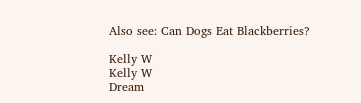Also see: Can Dogs Eat Blackberries?

Kelly W
Kelly W
Dream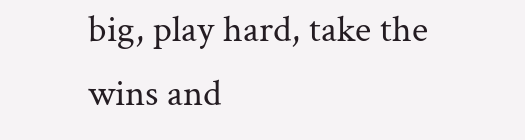big, play hard, take the wins and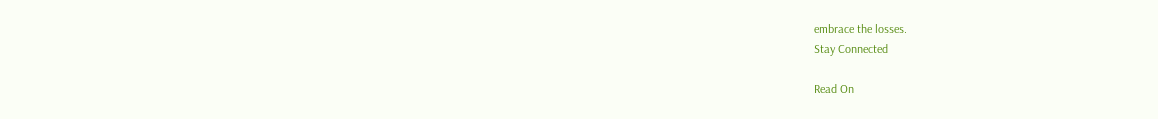embrace the losses.
Stay Connected

Read On